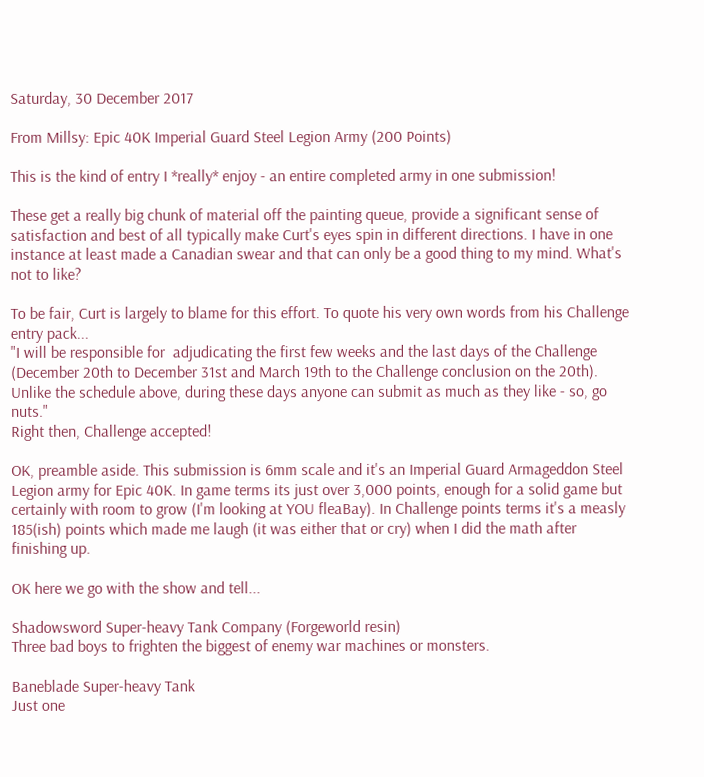Saturday, 30 December 2017

From Millsy: Epic 40K Imperial Guard Steel Legion Army (200 Points)

This is the kind of entry I *really* enjoy - an entire completed army in one submission!

These get a really big chunk of material off the painting queue, provide a significant sense of satisfaction and best of all typically make Curt's eyes spin in different directions. I have in one instance at least made a Canadian swear and that can only be a good thing to my mind. What's not to like?

To be fair, Curt is largely to blame for this effort. To quote his very own words from his Challenge entry pack...
"I will be responsible for  adjudicating the first few weeks and the last days of the Challenge (December 20th to December 31st and March 19th to the Challenge conclusion on the 20th). Unlike the schedule above, during these days anyone can submit as much as they like - so, go nuts."
Right then, Challenge accepted!

OK, preamble aside. This submission is 6mm scale and it's an Imperial Guard Armageddon Steel Legion army for Epic 40K. In game terms its just over 3,000 points, enough for a solid game but certainly with room to grow (I'm looking at YOU fleaBay). In Challenge points terms it's a measly 185(ish) points which made me laugh (it was either that or cry) when I did the math after finishing up.

OK here we go with the show and tell...

Shadowsword Super-heavy Tank Company (Forgeworld resin)
Three bad boys to frighten the biggest of enemy war machines or monsters.

Baneblade Super-heavy Tank
Just one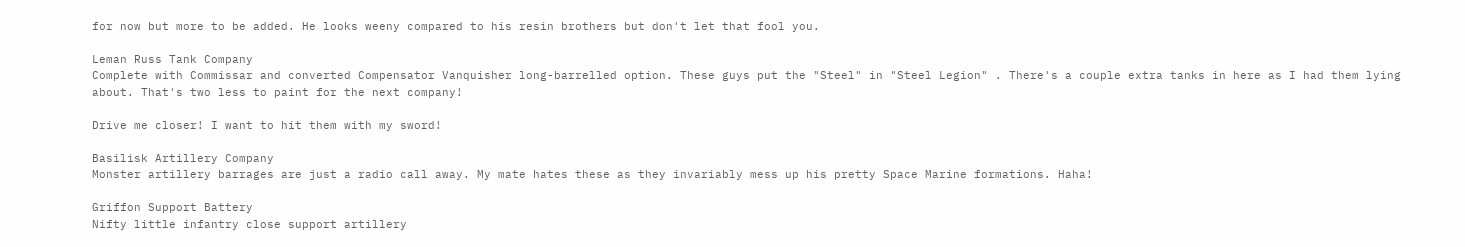for now but more to be added. He looks weeny compared to his resin brothers but don't let that fool you.

Leman Russ Tank Company
Complete with Commissar and converted Compensator Vanquisher long-barrelled option. These guys put the "Steel" in "Steel Legion" . There's a couple extra tanks in here as I had them lying about. That's two less to paint for the next company!

Drive me closer! I want to hit them with my sword!

Basilisk Artillery Company
Monster artillery barrages are just a radio call away. My mate hates these as they invariably mess up his pretty Space Marine formations. Haha!

Griffon Support Battery
Nifty little infantry close support artillery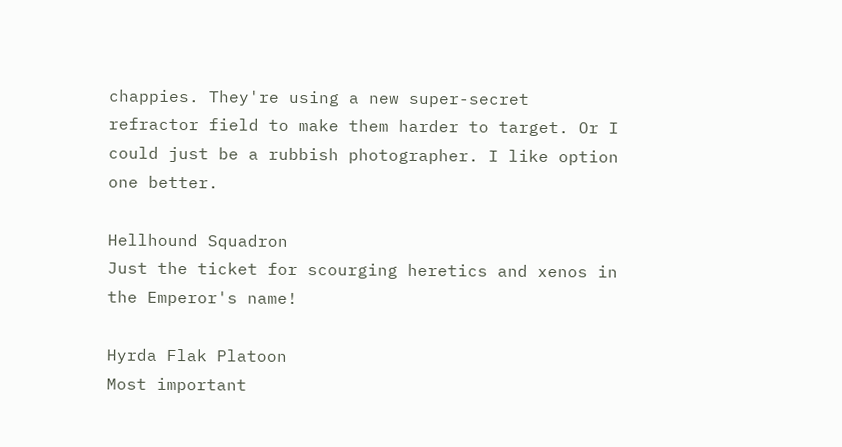chappies. They're using a new super-secret refractor field to make them harder to target. Or I could just be a rubbish photographer. I like option one better.

Hellhound Squadron
Just the ticket for scourging heretics and xenos in the Emperor's name!

Hyrda Flak Platoon
Most important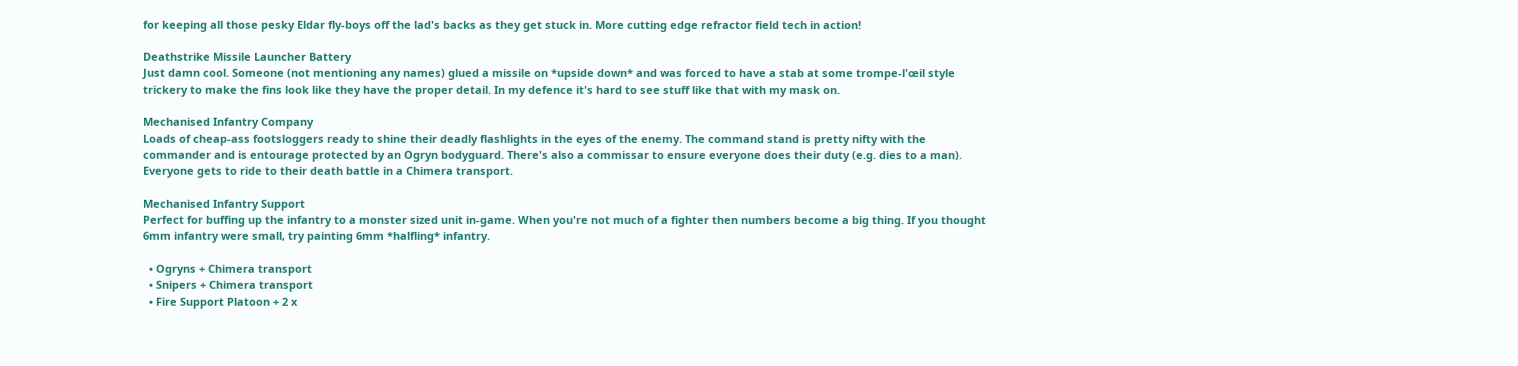for keeping all those pesky Eldar fly-boys off the lad's backs as they get stuck in. More cutting edge refractor field tech in action!

Deathstrike Missile Launcher Battery
Just damn cool. Someone (not mentioning any names) glued a missile on *upside down* and was forced to have a stab at some trompe-l'œil style trickery to make the fins look like they have the proper detail. In my defence it's hard to see stuff like that with my mask on.

Mechanised Infantry Company
Loads of cheap-ass footsloggers ready to shine their deadly flashlights in the eyes of the enemy. The command stand is pretty nifty with the commander and is entourage protected by an Ogryn bodyguard. There's also a commissar to ensure everyone does their duty (e.g. dies to a man). Everyone gets to ride to their death battle in a Chimera transport.

Mechanised Infantry Support
Perfect for buffing up the infantry to a monster sized unit in-game. When you're not much of a fighter then numbers become a big thing. If you thought 6mm infantry were small, try painting 6mm *halfling* infantry.

  • Ogryns + Chimera transport
  • Snipers + Chimera transport
  • Fire Support Platoon + 2 x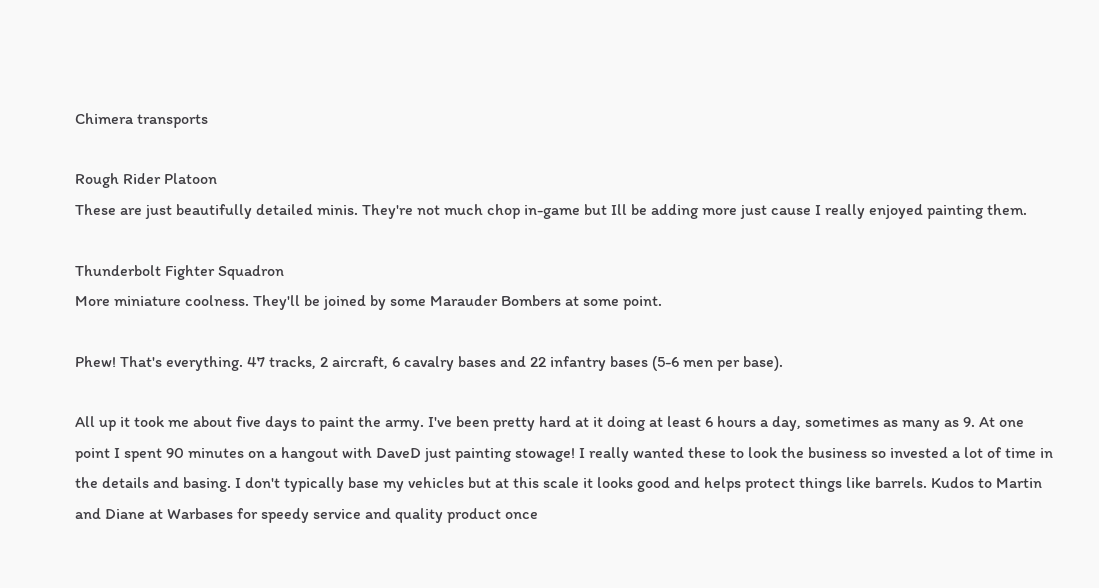Chimera transports

Rough Rider Platoon
These are just beautifully detailed minis. They're not much chop in-game but Ill be adding more just cause I really enjoyed painting them.

Thunderbolt Fighter Squadron
More miniature coolness. They'll be joined by some Marauder Bombers at some point.

Phew! That's everything. 47 tracks, 2 aircraft, 6 cavalry bases and 22 infantry bases (5-6 men per base).

All up it took me about five days to paint the army. I've been pretty hard at it doing at least 6 hours a day, sometimes as many as 9. At one point I spent 90 minutes on a hangout with DaveD just painting stowage! I really wanted these to look the business so invested a lot of time in the details and basing. I don't typically base my vehicles but at this scale it looks good and helps protect things like barrels. Kudos to Martin and Diane at Warbases for speedy service and quality product once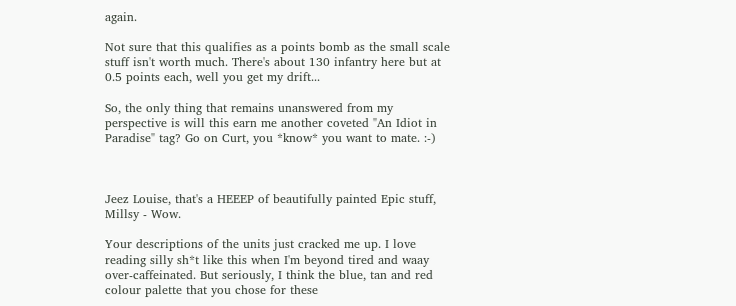again.

Not sure that this qualifies as a points bomb as the small scale stuff isn't worth much. There's about 130 infantry here but at 0.5 points each, well you get my drift...

So, the only thing that remains unanswered from my perspective is will this earn me another coveted "An Idiot in Paradise" tag? Go on Curt, you *know* you want to mate. :-)



Jeez Louise, that's a HEEEP of beautifully painted Epic stuff, Millsy - Wow.

Your descriptions of the units just cracked me up. I love reading silly sh*t like this when I'm beyond tired and waay over-caffeinated. But seriously, I think the blue, tan and red colour palette that you chose for these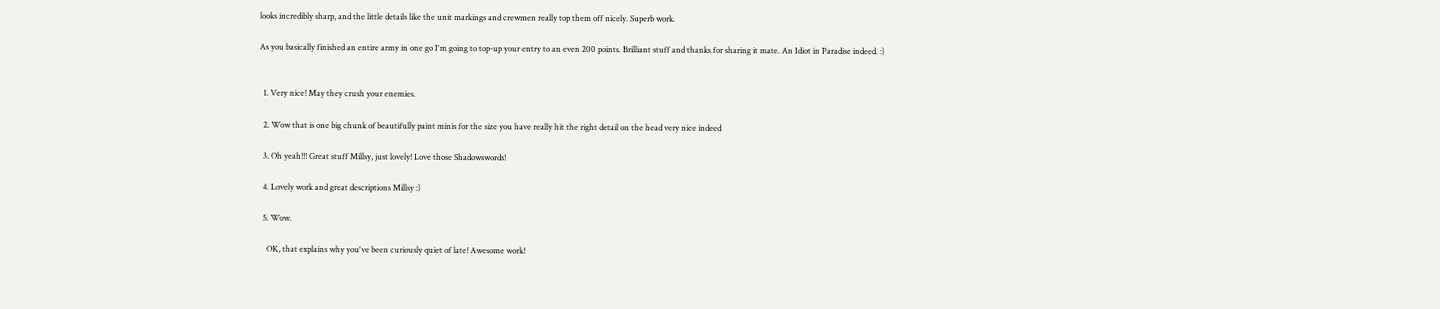looks incredibly sharp, and the little details like the unit markings and crewmen really top them off nicely. Superb work.

As you basically finished an entire army in one go I'm going to top-up your entry to an even 200 points. Brilliant stuff and thanks for sharing it mate. An Idiot in Paradise indeed. :)


  1. Very nice! May they crush your enemies.

  2. Wow that is one big chunk of beautifully paint minis for the size you have really hit the right detail on the head very nice indeed

  3. Oh yeah!!! Great stuff Millsy, just lovely! Love those Shadowswords!

  4. Lovely work and great descriptions Millsy :)

  5. Wow.

    OK, that explains why you've been curiously quiet of late! Awesome work!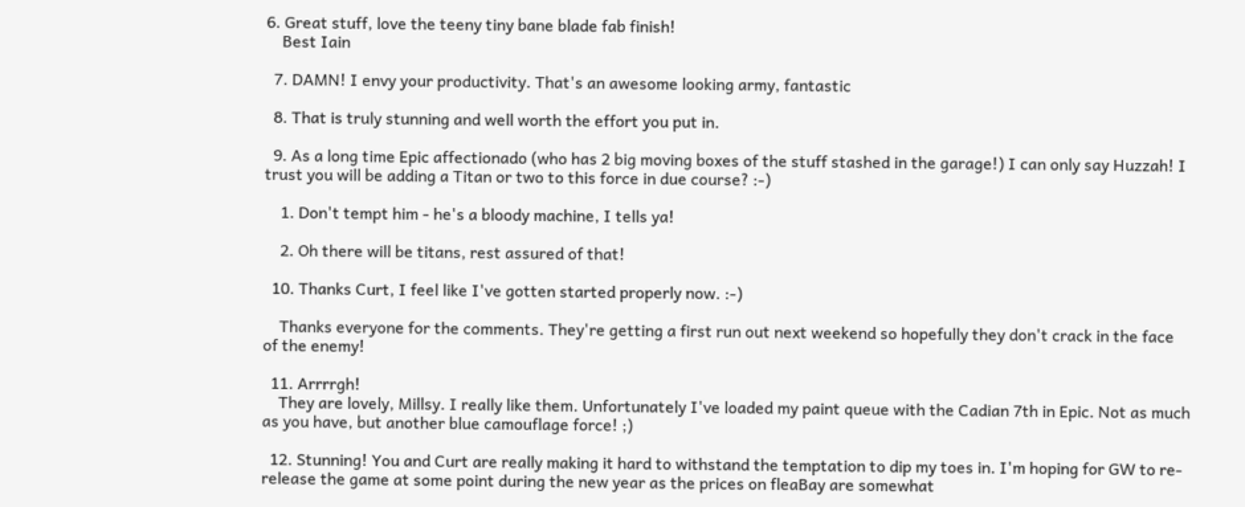6. Great stuff, love the teeny tiny bane blade fab finish!
    Best Iain

  7. DAMN! I envy your productivity. That's an awesome looking army, fantastic

  8. That is truly stunning and well worth the effort you put in.

  9. As a long time Epic affectionado (who has 2 big moving boxes of the stuff stashed in the garage!) I can only say Huzzah! I trust you will be adding a Titan or two to this force in due course? :-)

    1. Don't tempt him - he's a bloody machine, I tells ya!

    2. Oh there will be titans, rest assured of that!

  10. Thanks Curt, I feel like I've gotten started properly now. :-)

    Thanks everyone for the comments. They're getting a first run out next weekend so hopefully they don't crack in the face of the enemy!

  11. Arrrrgh!
    They are lovely, Millsy. I really like them. Unfortunately I've loaded my paint queue with the Cadian 7th in Epic. Not as much as you have, but another blue camouflage force! ;)

  12. Stunning! You and Curt are really making it hard to withstand the temptation to dip my toes in. I'm hoping for GW to re-release the game at some point during the new year as the prices on fleaBay are somewhat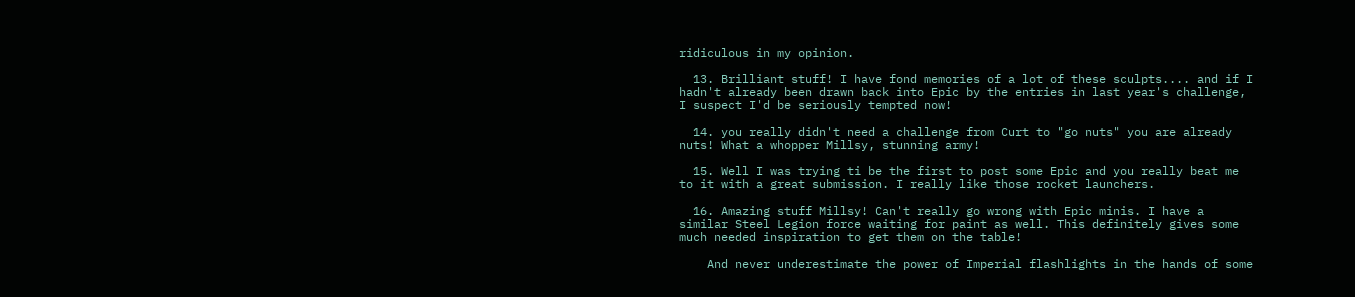ridiculous in my opinion.

  13. Brilliant stuff! I have fond memories of a lot of these sculpts.... and if I hadn't already been drawn back into Epic by the entries in last year's challenge, I suspect I'd be seriously tempted now!

  14. you really didn't need a challenge from Curt to "go nuts" you are already nuts! What a whopper Millsy, stunning army!

  15. Well I was trying ti be the first to post some Epic and you really beat me to it with a great submission. I really like those rocket launchers.

  16. Amazing stuff Millsy! Can't really go wrong with Epic minis. I have a similar Steel Legion force waiting for paint as well. This definitely gives some much needed inspiration to get them on the table!

    And never underestimate the power of Imperial flashlights in the hands of some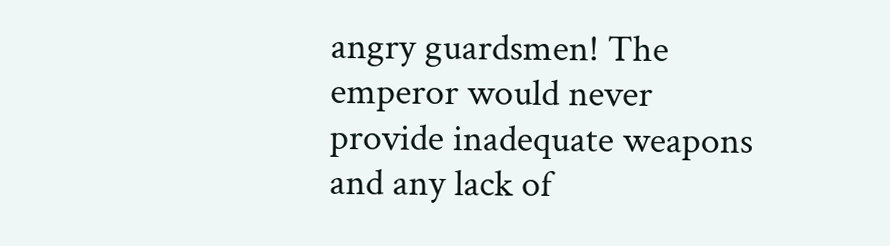angry guardsmen! The emperor would never provide inadequate weapons and any lack of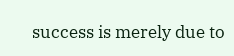success is merely due to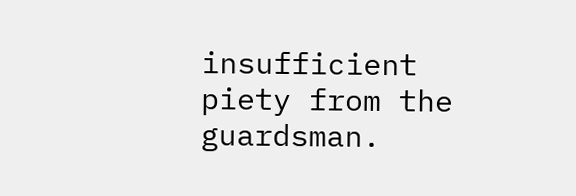insufficient piety from the guardsman.